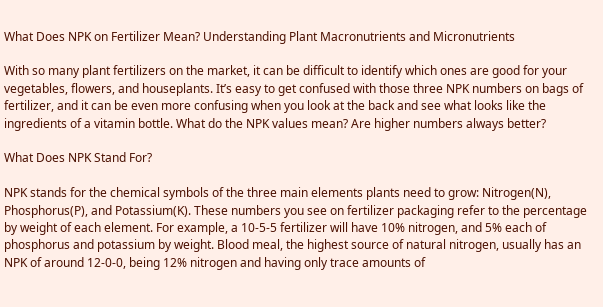What Does NPK on Fertilizer Mean? Understanding Plant Macronutrients and Micronutrients

With so many plant fertilizers on the market, it can be difficult to identify which ones are good for your vegetables, flowers, and houseplants. It’s easy to get confused with those three NPK numbers on bags of fertilizer, and it can be even more confusing when you look at the back and see what looks like the ingredients of a vitamin bottle. What do the NPK values mean? Are higher numbers always better?

What Does NPK Stand For?

NPK stands for the chemical symbols of the three main elements plants need to grow: Nitrogen(N), Phosphorus(P), and Potassium(K). These numbers you see on fertilizer packaging refer to the percentage by weight of each element. For example, a 10-5-5 fertilizer will have 10% nitrogen, and 5% each of phosphorus and potassium by weight. Blood meal, the highest source of natural nitrogen, usually has an NPK of around 12-0-0, being 12% nitrogen and having only trace amounts of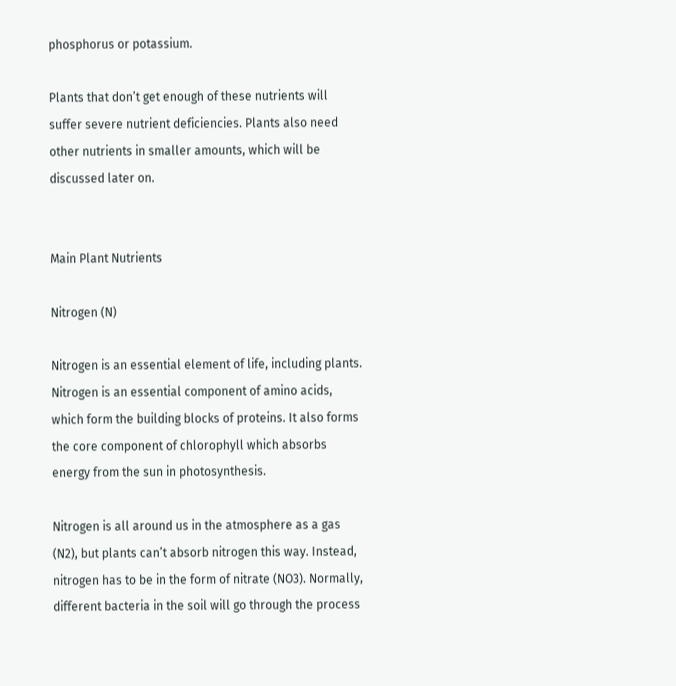phosphorus or potassium.

Plants that don’t get enough of these nutrients will suffer severe nutrient deficiencies. Plants also need other nutrients in smaller amounts, which will be discussed later on.


Main Plant Nutrients

Nitrogen (N)

Nitrogen is an essential element of life, including plants. Nitrogen is an essential component of amino acids, which form the building blocks of proteins. It also forms the core component of chlorophyll which absorbs energy from the sun in photosynthesis.

Nitrogen is all around us in the atmosphere as a gas (N2), but plants can’t absorb nitrogen this way. Instead, nitrogen has to be in the form of nitrate (NO3). Normally, different bacteria in the soil will go through the process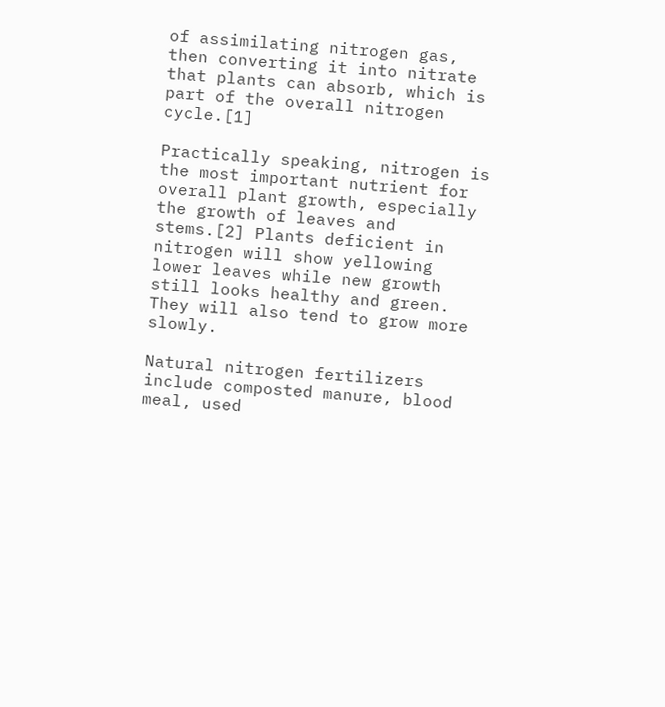of assimilating nitrogen gas, then converting it into nitrate that plants can absorb, which is part of the overall nitrogen cycle.[1]

Practically speaking, nitrogen is the most important nutrient for overall plant growth, especially the growth of leaves and stems.[2] Plants deficient in nitrogen will show yellowing lower leaves while new growth still looks healthy and green. They will also tend to grow more slowly.

Natural nitrogen fertilizers include composted manure, blood meal, used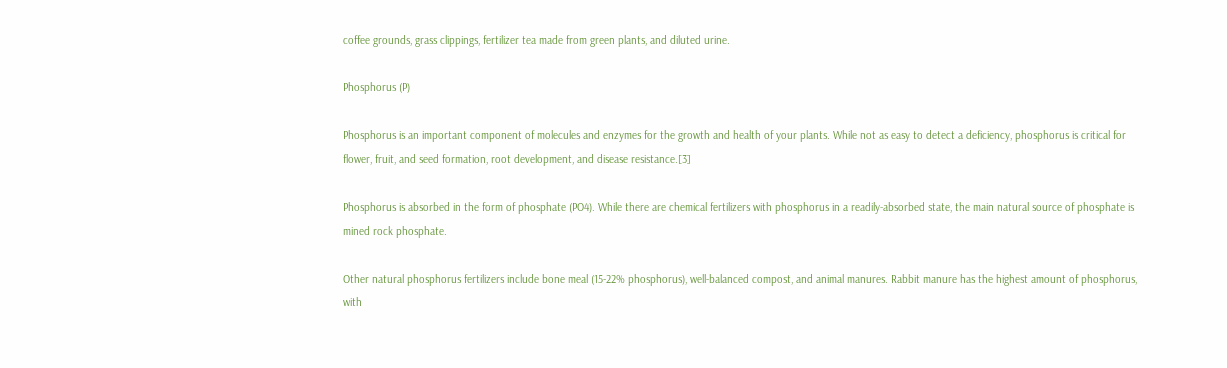coffee grounds, grass clippings, fertilizer tea made from green plants, and diluted urine.

Phosphorus (P)

Phosphorus is an important component of molecules and enzymes for the growth and health of your plants. While not as easy to detect a deficiency, phosphorus is critical for flower, fruit, and seed formation, root development, and disease resistance.[3]

Phosphorus is absorbed in the form of phosphate (PO4). While there are chemical fertilizers with phosphorus in a readily-absorbed state, the main natural source of phosphate is mined rock phosphate.

Other natural phosphorus fertilizers include bone meal (15-22% phosphorus), well-balanced compost, and animal manures. Rabbit manure has the highest amount of phosphorus, with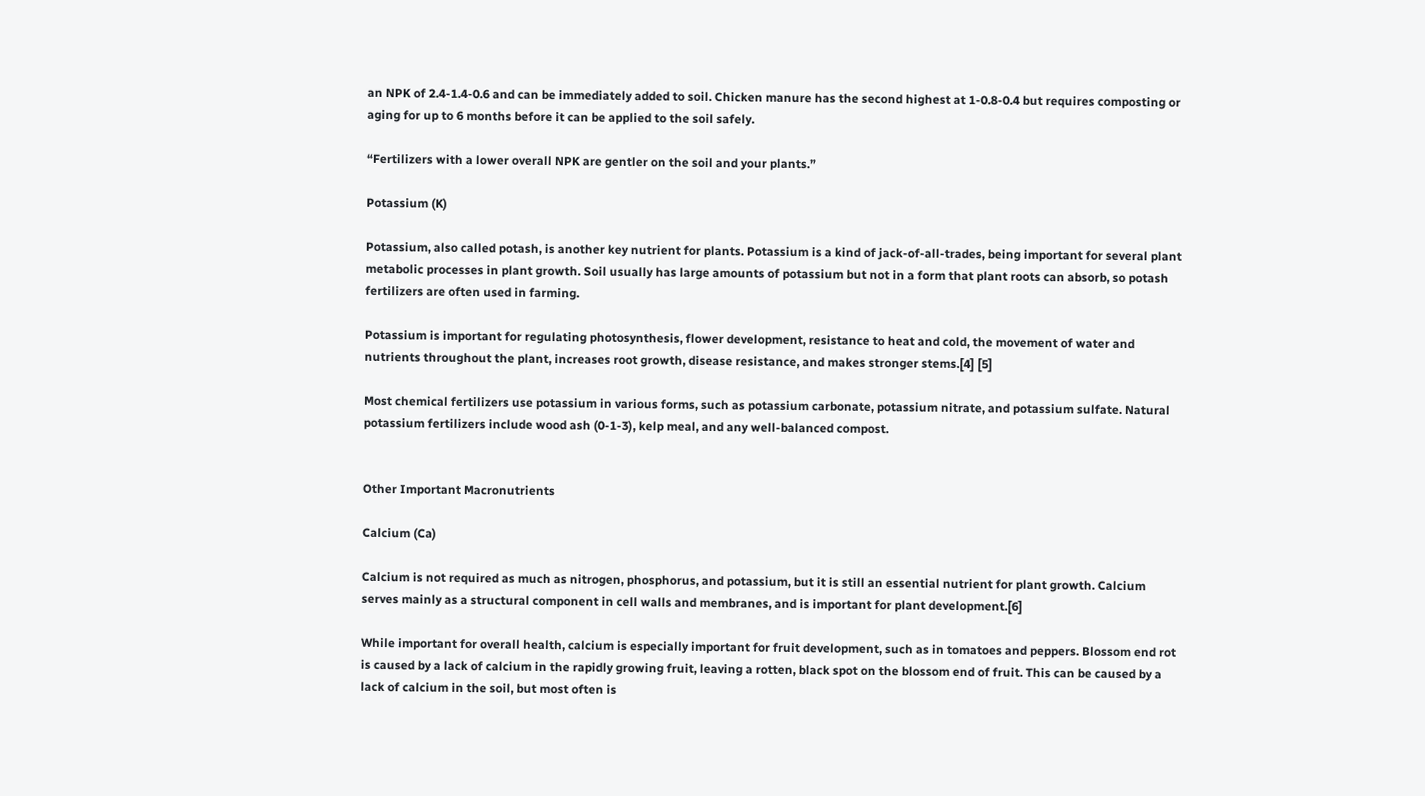an NPK of 2.4-1.4-0.6 and can be immediately added to soil. Chicken manure has the second highest at 1-0.8-0.4 but requires composting or aging for up to 6 months before it can be applied to the soil safely.

“Fertilizers with a lower overall NPK are gentler on the soil and your plants.”

Potassium (K)

Potassium, also called potash, is another key nutrient for plants. Potassium is a kind of jack-of-all-trades, being important for several plant metabolic processes in plant growth. Soil usually has large amounts of potassium but not in a form that plant roots can absorb, so potash fertilizers are often used in farming.

Potassium is important for regulating photosynthesis, flower development, resistance to heat and cold, the movement of water and nutrients throughout the plant, increases root growth, disease resistance, and makes stronger stems.[4] [5]

Most chemical fertilizers use potassium in various forms, such as potassium carbonate, potassium nitrate, and potassium sulfate. Natural potassium fertilizers include wood ash (0-1-3), kelp meal, and any well-balanced compost.


Other Important Macronutrients

Calcium (Ca)

Calcium is not required as much as nitrogen, phosphorus, and potassium, but it is still an essential nutrient for plant growth. Calcium serves mainly as a structural component in cell walls and membranes, and is important for plant development.[6]

While important for overall health, calcium is especially important for fruit development, such as in tomatoes and peppers. Blossom end rot is caused by a lack of calcium in the rapidly growing fruit, leaving a rotten, black spot on the blossom end of fruit. This can be caused by a lack of calcium in the soil, but most often is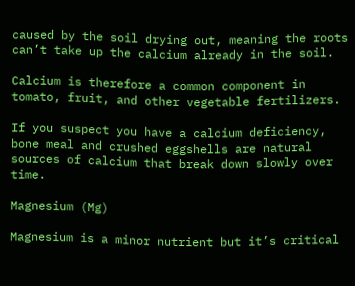caused by the soil drying out, meaning the roots can’t take up the calcium already in the soil.

Calcium is therefore a common component in tomato, fruit, and other vegetable fertilizers.

If you suspect you have a calcium deficiency, bone meal and crushed eggshells are natural sources of calcium that break down slowly over time.

Magnesium (Mg)

Magnesium is a minor nutrient but it’s critical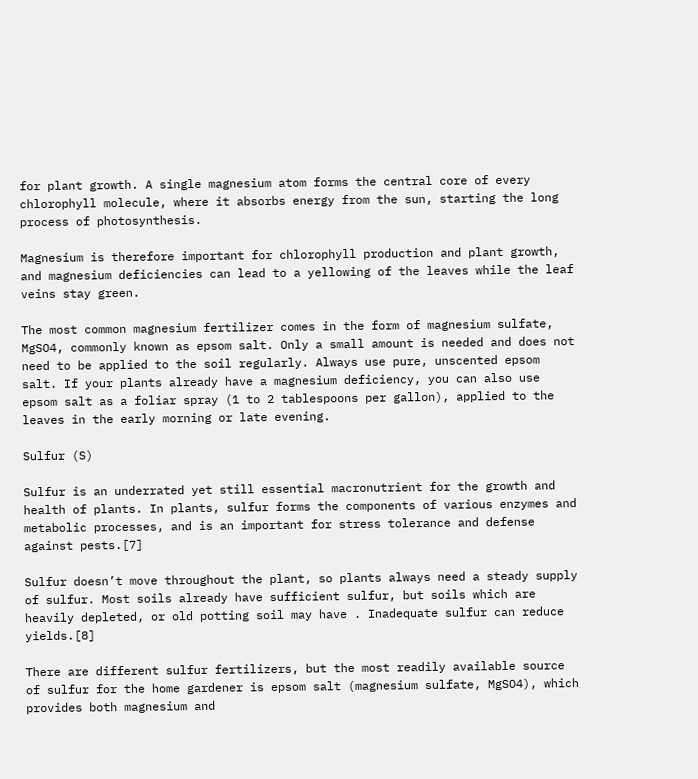for plant growth. A single magnesium atom forms the central core of every chlorophyll molecule, where it absorbs energy from the sun, starting the long process of photosynthesis.

Magnesium is therefore important for chlorophyll production and plant growth, and magnesium deficiencies can lead to a yellowing of the leaves while the leaf veins stay green.

The most common magnesium fertilizer comes in the form of magnesium sulfate, MgSO4, commonly known as epsom salt. Only a small amount is needed and does not need to be applied to the soil regularly. Always use pure, unscented epsom salt. If your plants already have a magnesium deficiency, you can also use epsom salt as a foliar spray (1 to 2 tablespoons per gallon), applied to the leaves in the early morning or late evening.

Sulfur (S)

Sulfur is an underrated yet still essential macronutrient for the growth and health of plants. In plants, sulfur forms the components of various enzymes and metabolic processes, and is an important for stress tolerance and defense against pests.[7]

Sulfur doesn’t move throughout the plant, so plants always need a steady supply of sulfur. Most soils already have sufficient sulfur, but soils which are heavily depleted, or old potting soil may have . Inadequate sulfur can reduce yields.[8]

There are different sulfur fertilizers, but the most readily available source of sulfur for the home gardener is epsom salt (magnesium sulfate, MgSO4), which provides both magnesium and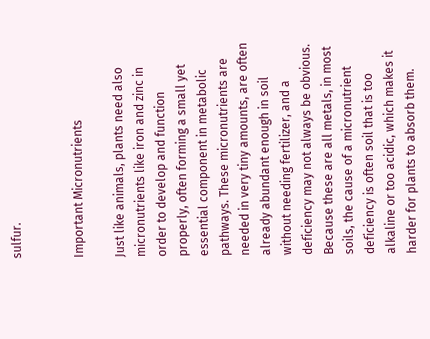sulfur.


Important Micronutrients

Just like animals, plants need also micronutrients like iron and zinc in order to develop and function properly, often forming a small yet essential component in metabolic pathways. These micronutrients are needed in very tiny amounts, are often already abundant enough in soil without needing fertilizer, and a deficiency may not always be obvious. Because these are all metals, in most soils, the cause of a micronutrient deficiency is often soil that is too alkaline or too acidic, which makes it harder for plants to absorb them.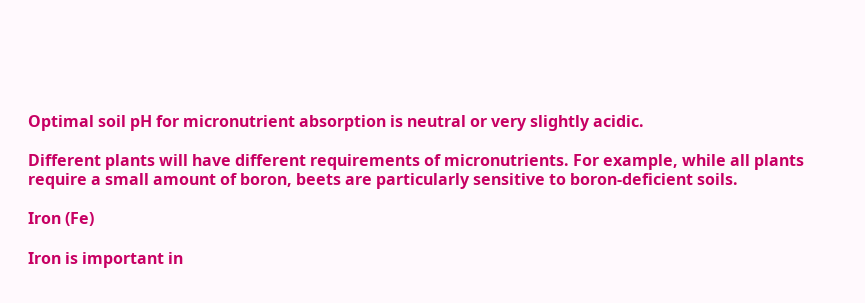Optimal soil pH for micronutrient absorption is neutral or very slightly acidic.

Different plants will have different requirements of micronutrients. For example, while all plants require a small amount of boron, beets are particularly sensitive to boron-deficient soils.

Iron (Fe)

Iron is important in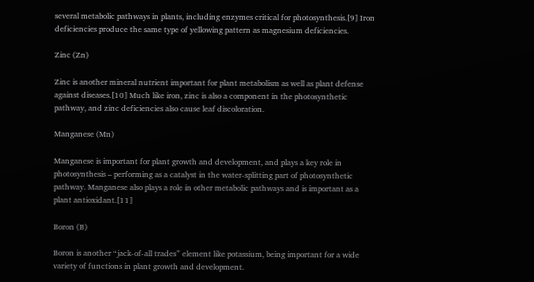several metabolic pathways in plants, including enzymes critical for photosynthesis.[9] Iron deficiencies produce the same type of yellowing pattern as magnesium deficiencies.

Zinc (Zn)

Zinc is another mineral nutrient important for plant metabolism as well as plant defense against diseases.[10] Much like iron, zinc is also a component in the photosynthetic pathway, and zinc deficiencies also cause leaf discoloration.

Manganese (Mn)

Manganese is important for plant growth and development, and plays a key role in photosynthesis – performing as a catalyst in the water-splitting part of photosynthetic pathway. Manganese also plays a role in other metabolic pathways and is important as a plant antioxidant.[11]

Boron (B)

Boron is another “jack-of-all trades” element like potassium, being important for a wide variety of functions in plant growth and development.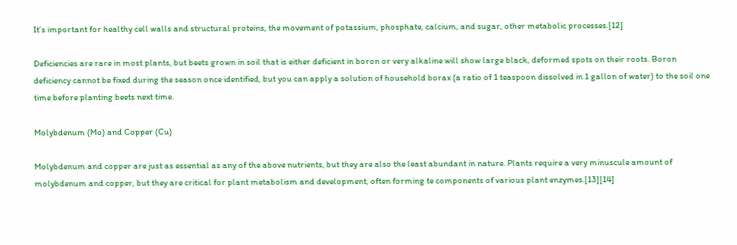It’s important for healthy cell walls and structural proteins, the movement of potassium, phosphate, calcium, and sugar, other metabolic processes.[12]

Deficiencies are rare in most plants, but beets grown in soil that is either deficient in boron or very alkaline will show large black, deformed spots on their roots. Boron deficiency cannot be fixed during the season once identified, but you can apply a solution of household borax (a ratio of 1 teaspoon dissolved in 1 gallon of water) to the soil one time before planting beets next time.

Molybdenum (Mo) and Copper (Cu)

Molybdenum and copper are just as essential as any of the above nutrients, but they are also the least abundant in nature. Plants require a very minuscule amount of molybdenum and copper, but they are critical for plant metabolism and development, often forming te components of various plant enzymes.[13][14]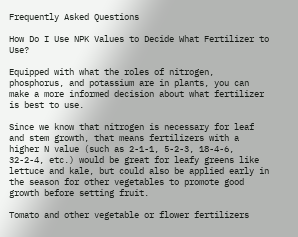Frequently Asked Questions

How Do I Use NPK Values to Decide What Fertilizer to Use?

Equipped with what the roles of nitrogen, phosphorus, and potassium are in plants, you can make a more informed decision about what fertilizer is best to use.

Since we know that nitrogen is necessary for leaf and stem growth, that means fertilizers with a higher N value (such as 2-1-1, 5-2-3, 18-4-6, 32-2-4, etc.) would be great for leafy greens like lettuce and kale, but could also be applied early in the season for other vegetables to promote good growth before setting fruit.

Tomato and other vegetable or flower fertilizers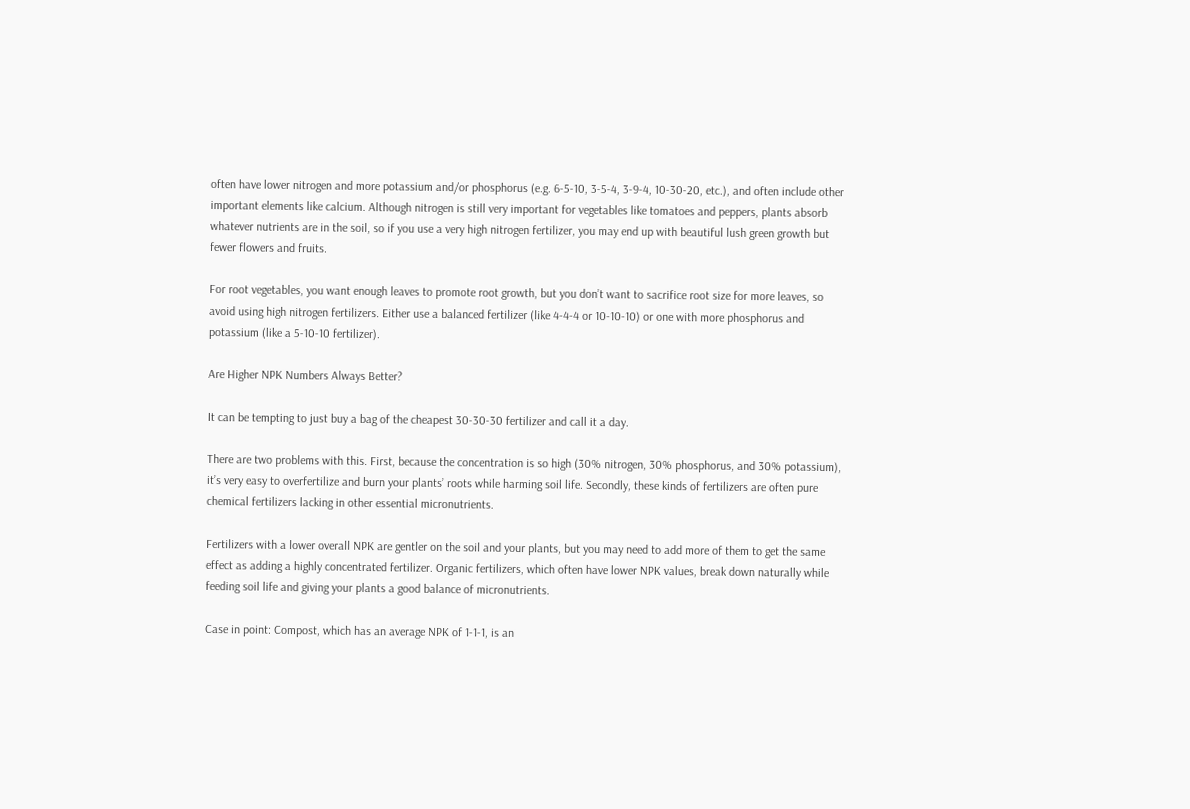often have lower nitrogen and more potassium and/or phosphorus (e.g. 6-5-10, 3-5-4, 3-9-4, 10-30-20, etc.), and often include other important elements like calcium. Although nitrogen is still very important for vegetables like tomatoes and peppers, plants absorb whatever nutrients are in the soil, so if you use a very high nitrogen fertilizer, you may end up with beautiful lush green growth but fewer flowers and fruits.

For root vegetables, you want enough leaves to promote root growth, but you don’t want to sacrifice root size for more leaves, so avoid using high nitrogen fertilizers. Either use a balanced fertilizer (like 4-4-4 or 10-10-10) or one with more phosphorus and potassium (like a 5-10-10 fertilizer).

Are Higher NPK Numbers Always Better?

It can be tempting to just buy a bag of the cheapest 30-30-30 fertilizer and call it a day.

There are two problems with this. First, because the concentration is so high (30% nitrogen, 30% phosphorus, and 30% potassium), it’s very easy to overfertilize and burn your plants’ roots while harming soil life. Secondly, these kinds of fertilizers are often pure chemical fertilizers lacking in other essential micronutrients.

Fertilizers with a lower overall NPK are gentler on the soil and your plants, but you may need to add more of them to get the same effect as adding a highly concentrated fertilizer. Organic fertilizers, which often have lower NPK values, break down naturally while feeding soil life and giving your plants a good balance of micronutrients.

Case in point: Compost, which has an average NPK of 1-1-1, is an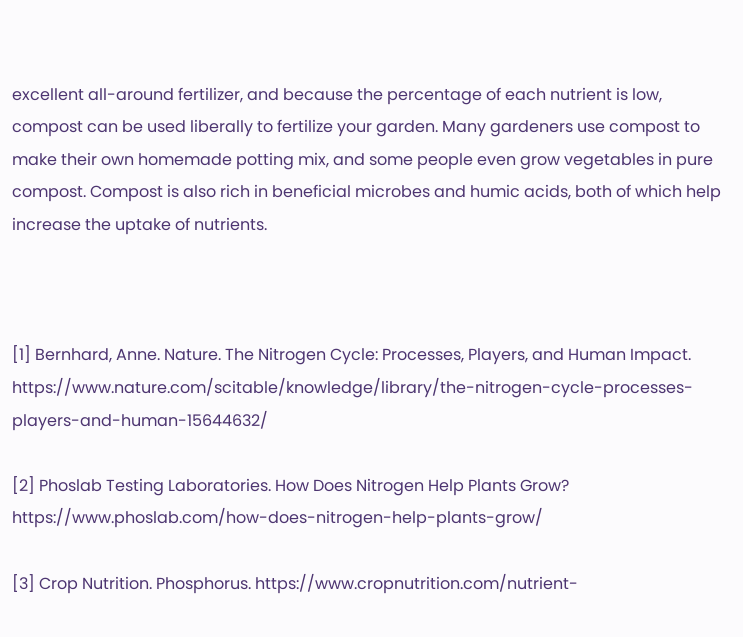excellent all-around fertilizer, and because the percentage of each nutrient is low, compost can be used liberally to fertilize your garden. Many gardeners use compost to make their own homemade potting mix, and some people even grow vegetables in pure compost. Compost is also rich in beneficial microbes and humic acids, both of which help increase the uptake of nutrients.



[1] Bernhard, Anne. Nature. The Nitrogen Cycle: Processes, Players, and Human Impact. https://www.nature.com/scitable/knowledge/library/the-nitrogen-cycle-processes-players-and-human-15644632/

[2] Phoslab Testing Laboratories. How Does Nitrogen Help Plants Grow? https://www.phoslab.com/how-does-nitrogen-help-plants-grow/

[3] Crop Nutrition. Phosphorus. https://www.cropnutrition.com/nutrient-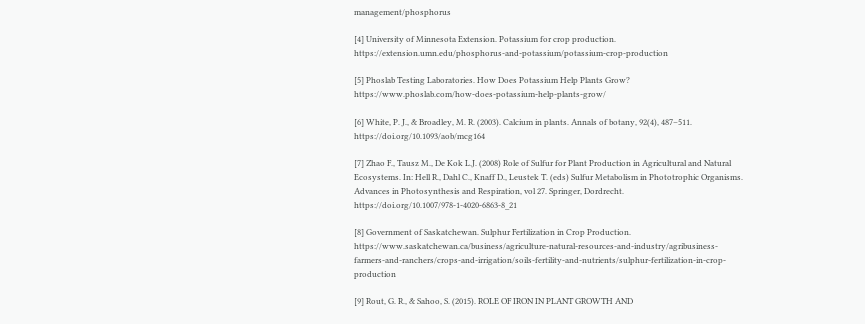management/phosphorus

[4] University of Minnesota Extension. Potassium for crop production. https://extension.umn.edu/phosphorus-and-potassium/potassium-crop-production

[5] Phoslab Testing Laboratories. How Does Potassium Help Plants Grow? https://www.phoslab.com/how-does-potassium-help-plants-grow/

[6] White, P. J., & Broadley, M. R. (2003). Calcium in plants. Annals of botany, 92(4), 487–511. https://doi.org/10.1093/aob/mcg164

[7] Zhao F., Tausz M., De Kok L.J. (2008) Role of Sulfur for Plant Production in Agricultural and Natural Ecosystems. In: Hell R., Dahl C., Knaff D., Leustek T. (eds) Sulfur Metabolism in Phototrophic Organisms. Advances in Photosynthesis and Respiration, vol 27. Springer, Dordrecht. https://doi.org/10.1007/978-1-4020-6863-8_21

[8] Government of Saskatchewan. Sulphur Fertilization in Crop Production. https://www.saskatchewan.ca/business/agriculture-natural-resources-and-industry/agribusiness-farmers-and-ranchers/crops-and-irrigation/soils-fertility-and-nutrients/sulphur-fertilization-in-crop-production

[9] Rout, G. R., & Sahoo, S. (2015). ROLE OF IRON IN PLANT GROWTH AND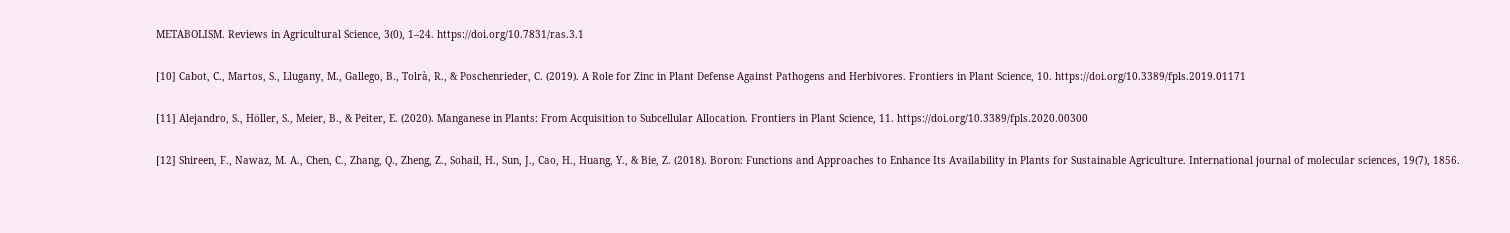METABOLISM. Reviews in Agricultural Science, 3(0), 1–24. https://doi.org/10.7831/ras.3.1

[10] Cabot, C., Martos, S., Llugany, M., Gallego, B., Tolrà, R., & Poschenrieder, C. (2019). A Role for Zinc in Plant Defense Against Pathogens and Herbivores. Frontiers in Plant Science, 10. https://doi.org/10.3389/fpls.2019.01171

[11] Alejandro, S., Höller, S., Meier, B., & Peiter, E. (2020). Manganese in Plants: From Acquisition to Subcellular Allocation. Frontiers in Plant Science, 11. https://doi.org/10.3389/fpls.2020.00300

[12] Shireen, F., Nawaz, M. A., Chen, C., Zhang, Q., Zheng, Z., Sohail, H., Sun, J., Cao, H., Huang, Y., & Bie, Z. (2018). Boron: Functions and Approaches to Enhance Its Availability in Plants for Sustainable Agriculture. International journal of molecular sciences, 19(7), 1856.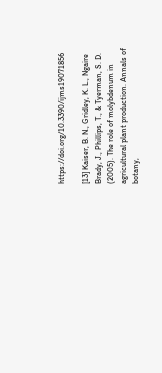https://doi.org/10.3390/ijms19071856

[13] Kaiser, B. N., Gridley, K. L., Ngaire Brady, J., Phillips, T., & Tyerman, S. D. (2005). The role of molybdenum in agricultural plant production. Annals of botany,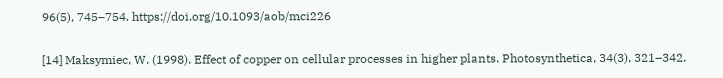96(5), 745–754. https://doi.org/10.1093/aob/mci226

[14] Maksymiec, W. (1998). Effect of copper on cellular processes in higher plants. Photosynthetica, 34(3), 321–342.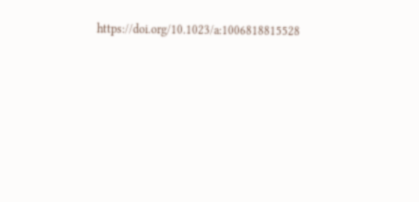https://doi.org/10.1023/a:1006818815528